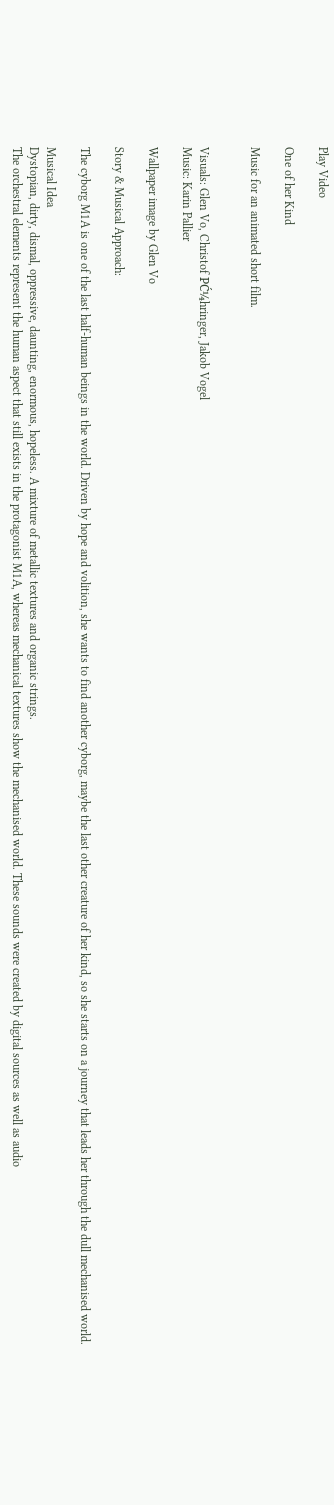Play Video

One of her Kind

Music for an animated short film.


Visuals: Glen Vo, Christof PĆ¼hringer, Jakob Vogel
Music: Karin Pallier

Wallpaper image by Glen Vo

Story & Musical Approach:

The cyborg M1A is one of the last half-human beings in the world. Driven by hope and volition, she wants to find another cyborg, maybe the last other creature of her kind, so she starts on a journey that leads her through the dull mechanised world.

Musical Idea
Dystopian, dirty, dismal, oppressive, daunting, enormous, hopeless. A mixture of metallic textures and organic strings.
The orchestral elements represent the human aspect that still exists in the protagonist M1A, whereas mechanical textures show the mechanised world. These sounds were created by digital sources as well as audio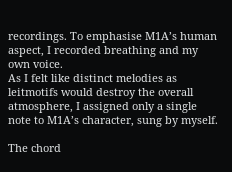recordings. To emphasise M1A’s human aspect, I recorded breathing and my own voice.
As I felt like distinct melodies as leitmotifs would destroy the overall atmosphere, I assigned only a single note to M1A’s character, sung by myself.

The chord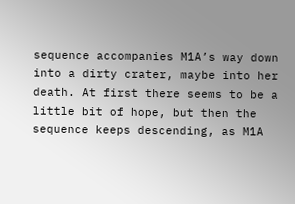sequence accompanies M1A’s way down into a dirty crater, maybe into her death. At first there seems to be a little bit of hope, but then the sequence keeps descending, as M1A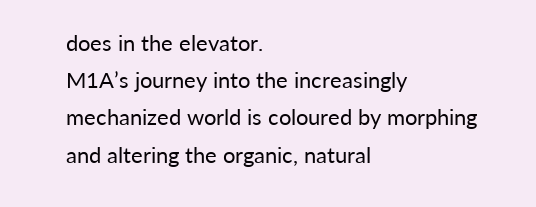does in the elevator.
M1A’s journey into the increasingly mechanized world is coloured by morphing and altering the organic, natural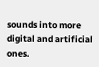sounds into more digital and artificial ones.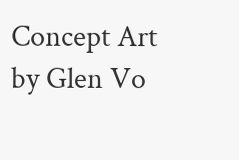Concept Art by Glen Vo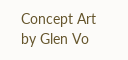Concept Art by Glen Vo